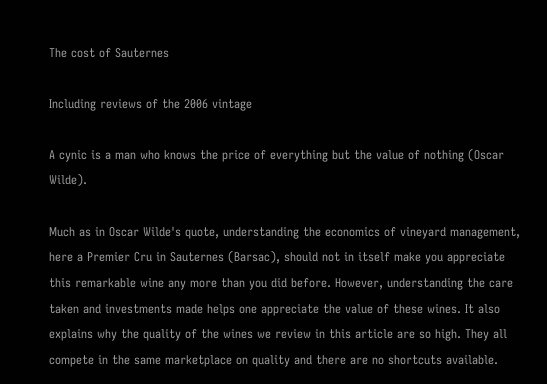The cost of Sauternes

Including reviews of the 2006 vintage

A cynic is a man who knows the price of everything but the value of nothing (Oscar Wilde).

Much as in Oscar Wilde's quote, understanding the economics of vineyard management, here a Premier Cru in Sauternes (Barsac), should not in itself make you appreciate this remarkable wine any more than you did before. However, understanding the care taken and investments made helps one appreciate the value of these wines. It also explains why the quality of the wines we review in this article are so high. They all compete in the same marketplace on quality and there are no shortcuts available.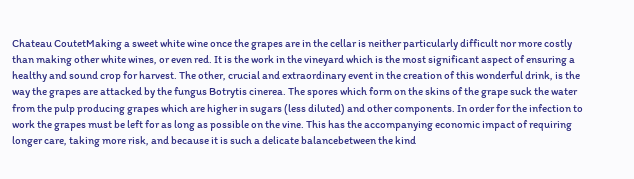Chateau CoutetMaking a sweet white wine once the grapes are in the cellar is neither particularly difficult nor more costly than making other white wines, or even red. It is the work in the vineyard which is the most significant aspect of ensuring a healthy and sound crop for harvest. The other, crucial and extraordinary event in the creation of this wonderful drink, is the way the grapes are attacked by the fungus Botrytis cinerea. The spores which form on the skins of the grape suck the water from the pulp producing grapes which are higher in sugars (less diluted) and other components. In order for the infection to work the grapes must be left for as long as possible on the vine. This has the accompanying economic impact of requiring longer care, taking more risk, and because it is such a delicate balancebetween the kind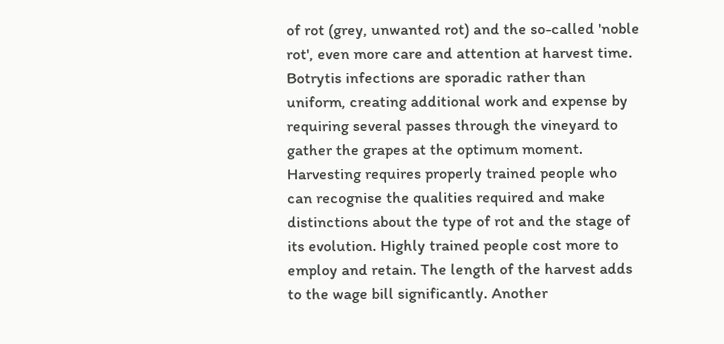of rot (grey, unwanted rot) and the so-called 'noble rot', even more care and attention at harvest time. Botrytis infections are sporadic rather than uniform, creating additional work and expense by requiring several passes through the vineyard to gather the grapes at the optimum moment. Harvesting requires properly trained people who can recognise the qualities required and make distinctions about the type of rot and the stage of its evolution. Highly trained people cost more to employ and retain. The length of the harvest adds to the wage bill significantly. Another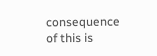consequence of this is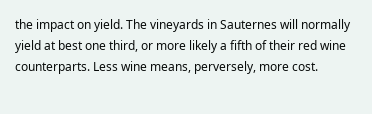the impact on yield. The vineyards in Sauternes will normally yield at best one third, or more likely a fifth of their red wine counterparts. Less wine means, perversely, more cost.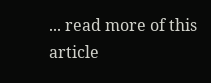... read more of this article